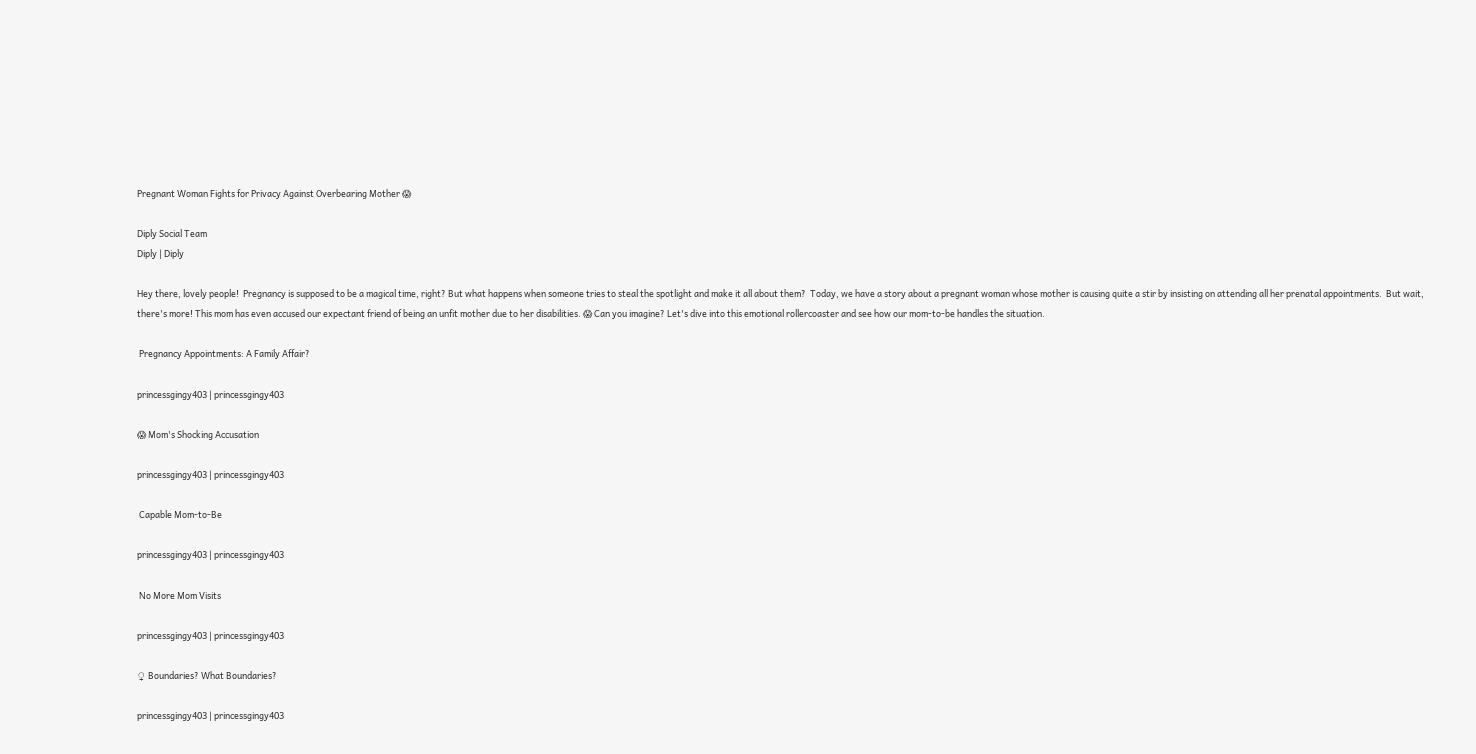Pregnant Woman Fights for Privacy Against Overbearing Mother 😱

Diply Social Team
Diply | Diply

Hey there, lovely people!  Pregnancy is supposed to be a magical time, right? But what happens when someone tries to steal the spotlight and make it all about them?  Today, we have a story about a pregnant woman whose mother is causing quite a stir by insisting on attending all her prenatal appointments.  But wait, there's more! This mom has even accused our expectant friend of being an unfit mother due to her disabilities. 😱 Can you imagine? Let's dive into this emotional rollercoaster and see how our mom-to-be handles the situation.

 Pregnancy Appointments: A Family Affair?

princessgingy403 | princessgingy403

😱 Mom's Shocking Accusation

princessgingy403 | princessgingy403

 Capable Mom-to-Be

princessgingy403 | princessgingy403

 No More Mom Visits

princessgingy403 | princessgingy403

♀ Boundaries? What Boundaries?

princessgingy403 | princessgingy403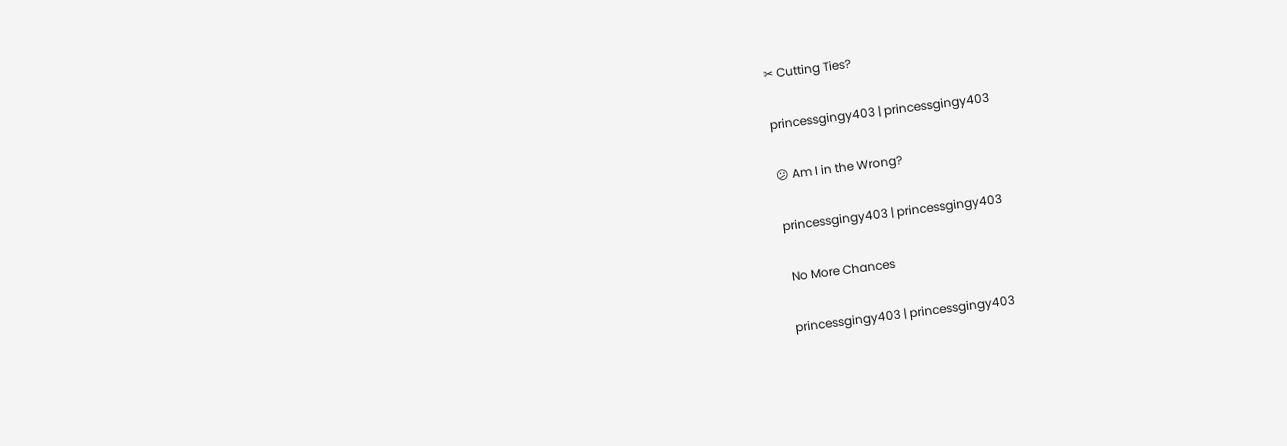✂ Cutting Ties?

princessgingy403 | princessgingy403

😕 Am I in the Wrong?

princessgingy403 | princessgingy403

 No More Chances

princessgingy403 | princessgingy403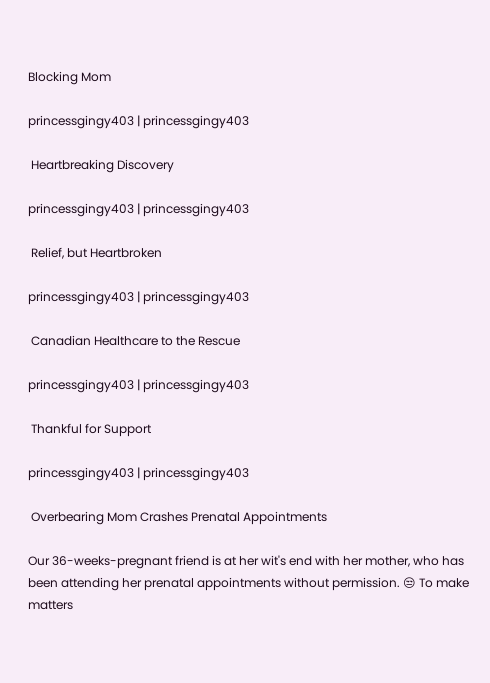Blocking Mom

princessgingy403 | princessgingy403

 Heartbreaking Discovery

princessgingy403 | princessgingy403

 Relief, but Heartbroken

princessgingy403 | princessgingy403

 Canadian Healthcare to the Rescue

princessgingy403 | princessgingy403

 Thankful for Support

princessgingy403 | princessgingy403

 Overbearing Mom Crashes Prenatal Appointments

Our 36-weeks-pregnant friend is at her wit's end with her mother, who has been attending her prenatal appointments without permission. 😒 To make matters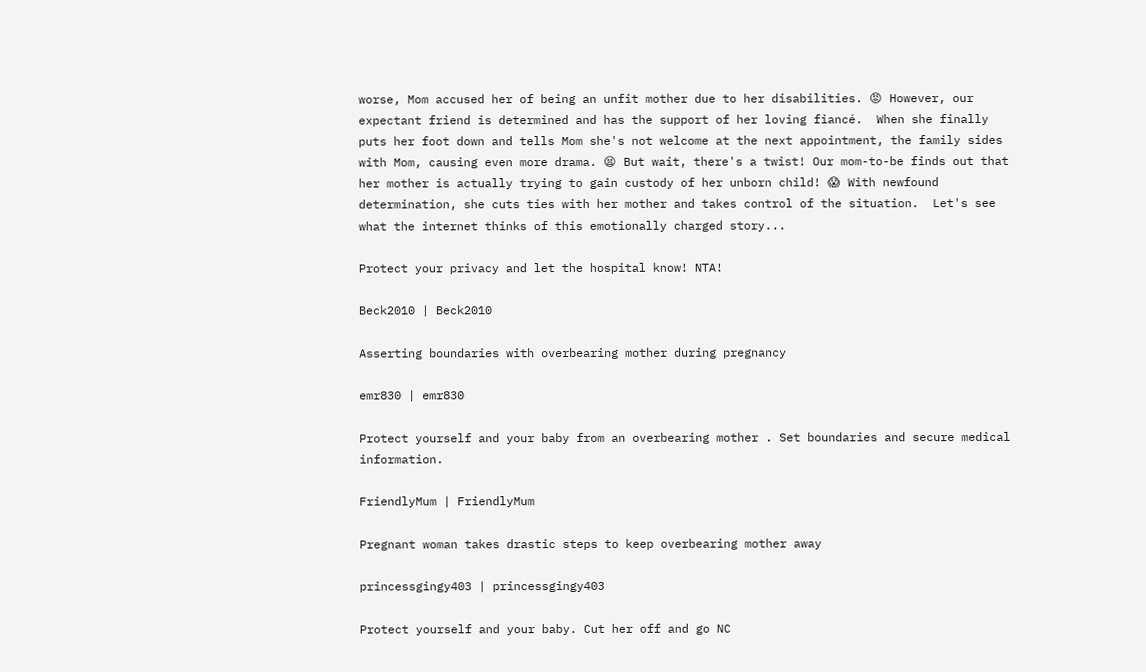worse, Mom accused her of being an unfit mother due to her disabilities. 😡 However, our expectant friend is determined and has the support of her loving fiancé.  When she finally puts her foot down and tells Mom she's not welcome at the next appointment, the family sides with Mom, causing even more drama. 😫 But wait, there's a twist! Our mom-to-be finds out that her mother is actually trying to gain custody of her unborn child! 😱 With newfound determination, she cuts ties with her mother and takes control of the situation.  Let's see what the internet thinks of this emotionally charged story...

Protect your privacy and let the hospital know! NTA!

Beck2010 | Beck2010

Asserting boundaries with overbearing mother during pregnancy

emr830 | emr830

Protect yourself and your baby from an overbearing mother . Set boundaries and secure medical information.

FriendlyMum | FriendlyMum

Pregnant woman takes drastic steps to keep overbearing mother away

princessgingy403 | princessgingy403

Protect yourself and your baby. Cut her off and go NC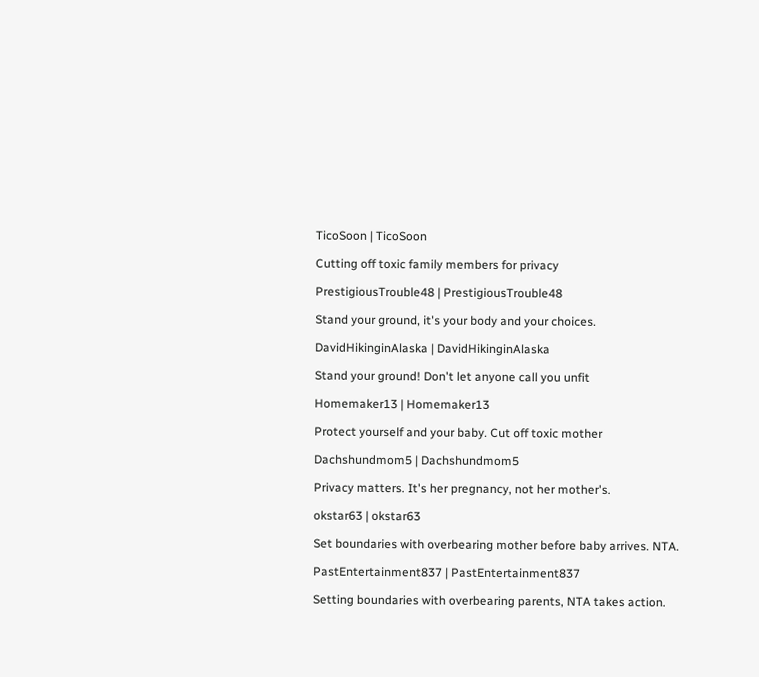TicoSoon | TicoSoon

Cutting off toxic family members for privacy

PrestigiousTrouble48 | PrestigiousTrouble48

Stand your ground, it's your body and your choices.

DavidHikinginAlaska | DavidHikinginAlaska

Stand your ground! Don't let anyone call you unfit

Homemaker13 | Homemaker13

Protect yourself and your baby. Cut off toxic mother

Dachshundmom5 | Dachshundmom5

Privacy matters. It's her pregnancy, not her mother's.

okstar63 | okstar63

Set boundaries with overbearing mother before baby arrives. NTA.

PastEntertainment837 | PastEntertainment837

Setting boundaries with overbearing parents, NTA takes action.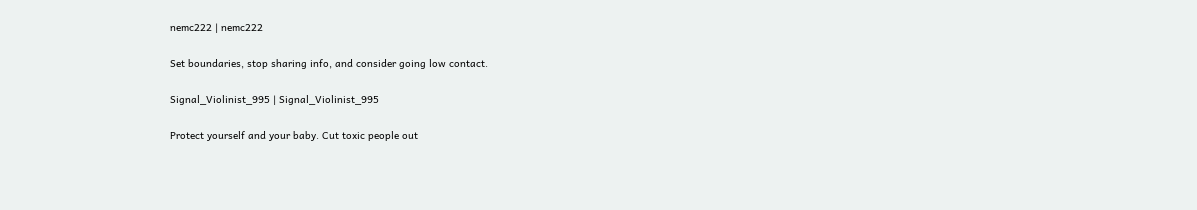nemc222 | nemc222

Set boundaries, stop sharing info, and consider going low contact.

Signal_Violinist_995 | Signal_Violinist_995

Protect yourself and your baby. Cut toxic people out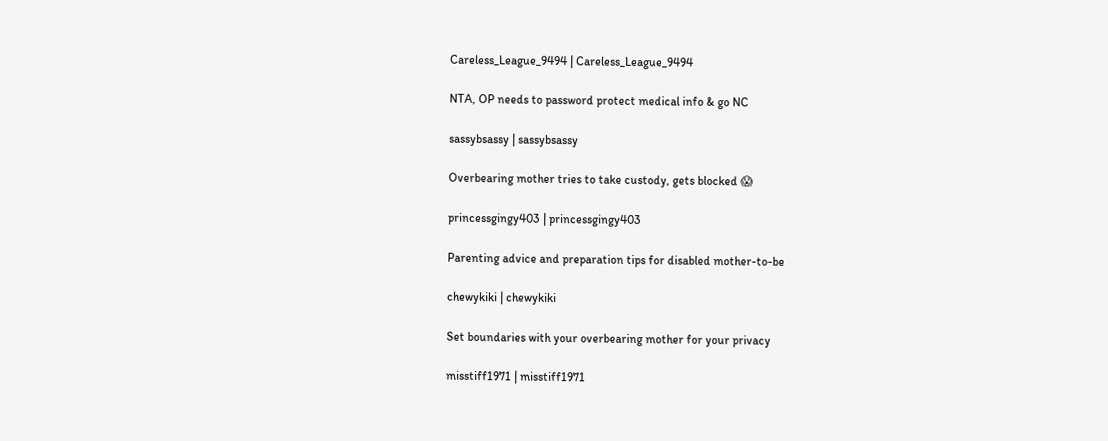Careless_League_9494 | Careless_League_9494

NTA, OP needs to password protect medical info & go NC

sassybsassy | sassybsassy

Overbearing mother tries to take custody, gets blocked 😱

princessgingy403 | princessgingy403

Parenting advice and preparation tips for disabled mother-to-be

chewykiki | chewykiki

Set boundaries with your overbearing mother for your privacy

misstiff1971 | misstiff1971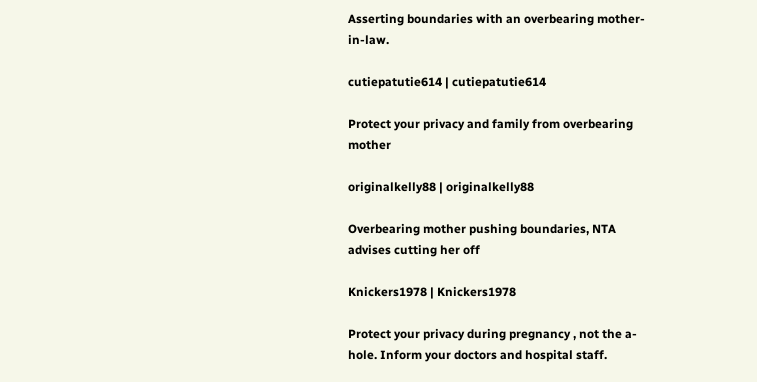Asserting boundaries with an overbearing mother-in-law.

cutiepatutie614 | cutiepatutie614

Protect your privacy and family from overbearing mother

originalkelly88 | originalkelly88

Overbearing mother pushing boundaries, NTA advises cutting her off

Knickers1978 | Knickers1978

Protect your privacy during pregnancy , not the a-hole. Inform your doctors and hospital staff.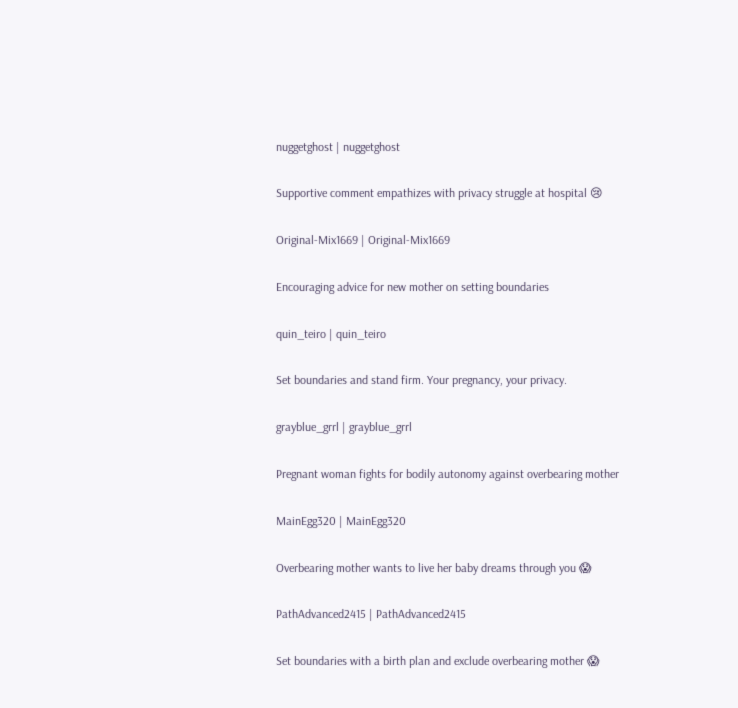nuggetghost | nuggetghost

Supportive comment empathizes with privacy struggle at hospital 😢

Original-Mix1669 | Original-Mix1669

Encouraging advice for new mother on setting boundaries

quin_teiro | quin_teiro

Set boundaries and stand firm. Your pregnancy, your privacy.

grayblue_grrl | grayblue_grrl

Pregnant woman fights for bodily autonomy against overbearing mother

MainEgg320 | MainEgg320

Overbearing mother wants to live her baby dreams through you 😱

PathAdvanced2415 | PathAdvanced2415

Set boundaries with a birth plan and exclude overbearing mother 😱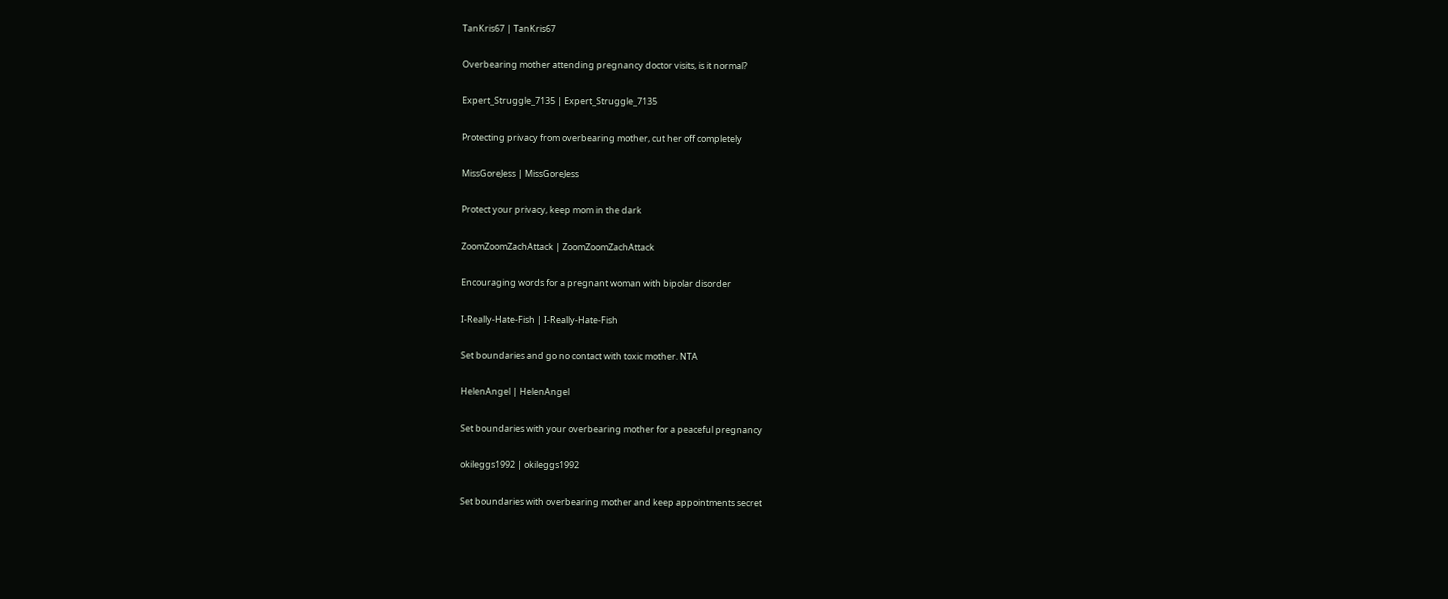TanKris67 | TanKris67

Overbearing mother attending pregnancy doctor visits, is it normal?

Expert_Struggle_7135 | Expert_Struggle_7135

Protecting privacy from overbearing mother, cut her off completely

MissGoreJess | MissGoreJess

Protect your privacy, keep mom in the dark

ZoomZoomZachAttack | ZoomZoomZachAttack

Encouraging words for a pregnant woman with bipolar disorder

I-Really-Hate-Fish | I-Really-Hate-Fish

Set boundaries and go no contact with toxic mother. NTA

HelenAngel | HelenAngel

Set boundaries with your overbearing mother for a peaceful pregnancy

okileggs1992 | okileggs1992

Set boundaries with overbearing mother and keep appointments secret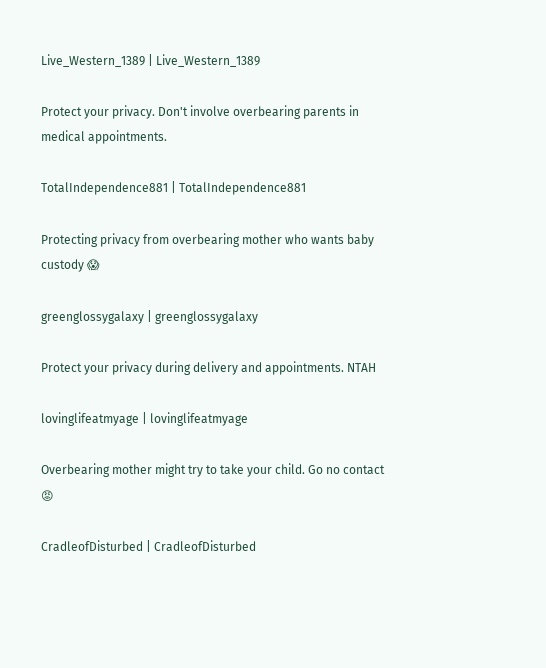Live_Western_1389 | Live_Western_1389

Protect your privacy. Don't involve overbearing parents in medical appointments.

TotalIndependence881 | TotalIndependence881

Protecting privacy from overbearing mother who wants baby custody 😱

greenglossygalaxy | greenglossygalaxy

Protect your privacy during delivery and appointments. NTAH

lovinglifeatmyage | lovinglifeatmyage

Overbearing mother might try to take your child. Go no contact 😡

CradleofDisturbed | CradleofDisturbed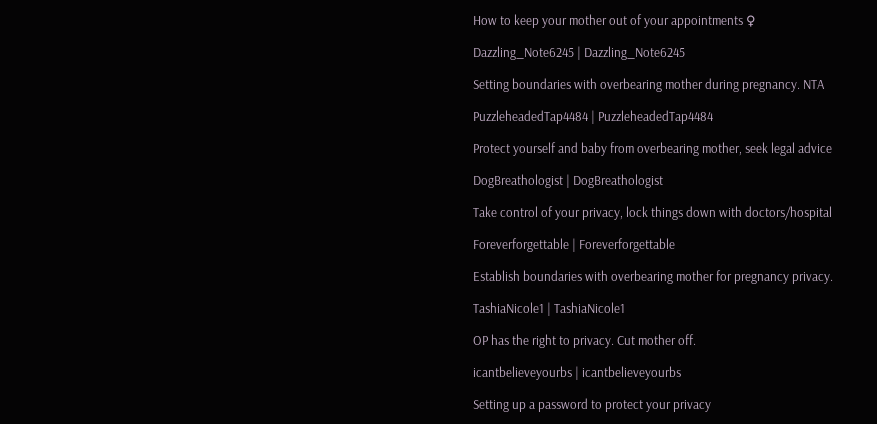How to keep your mother out of your appointments ♀

Dazzling_Note6245 | Dazzling_Note6245

Setting boundaries with overbearing mother during pregnancy. NTA

PuzzleheadedTap4484 | PuzzleheadedTap4484

Protect yourself and baby from overbearing mother, seek legal advice

DogBreathologist | DogBreathologist

Take control of your privacy, lock things down with doctors/hospital

Foreverforgettable | Foreverforgettable

Establish boundaries with overbearing mother for pregnancy privacy.

TashiaNicole1 | TashiaNicole1

OP has the right to privacy. Cut mother off.

icantbelieveyourbs | icantbelieveyourbs

Setting up a password to protect your privacy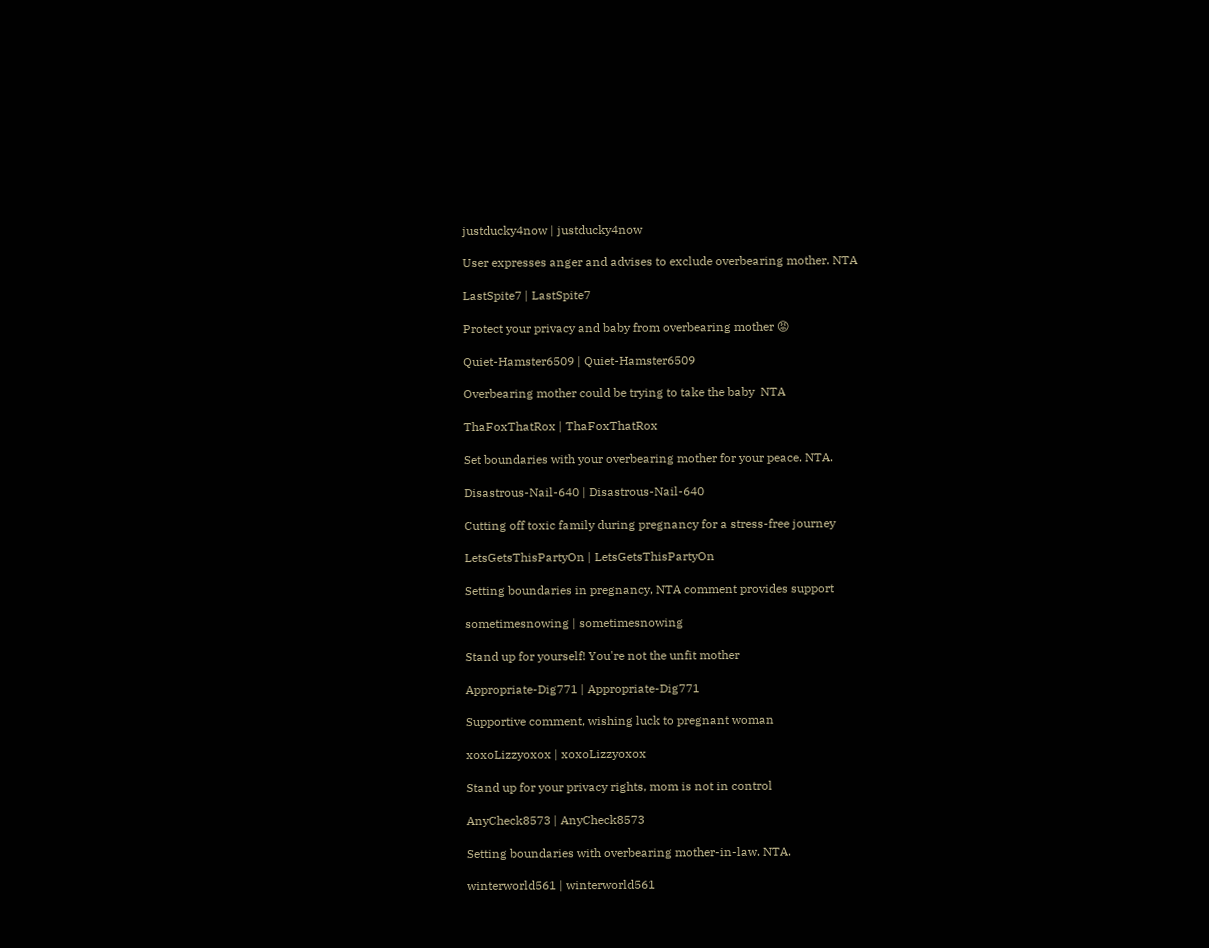justducky4now | justducky4now

User expresses anger and advises to exclude overbearing mother. NTA

LastSpite7 | LastSpite7

Protect your privacy and baby from overbearing mother 😡

Quiet-Hamster6509 | Quiet-Hamster6509

Overbearing mother could be trying to take the baby  NTA

ThaFoxThatRox | ThaFoxThatRox

Set boundaries with your overbearing mother for your peace. NTA.

Disastrous-Nail-640 | Disastrous-Nail-640

Cutting off toxic family during pregnancy for a stress-free journey

LetsGetsThisPartyOn | LetsGetsThisPartyOn

Setting boundaries in pregnancy, NTA comment provides support

sometimesnowing | sometimesnowing

Stand up for yourself! You're not the unfit mother

Appropriate-Dig771 | Appropriate-Dig771

Supportive comment, wishing luck to pregnant woman

xoxoLizzyoxox | xoxoLizzyoxox

Stand up for your privacy rights, mom is not in control

AnyCheck8573 | AnyCheck8573

Setting boundaries with overbearing mother-in-law. NTA.

winterworld561 | winterworld561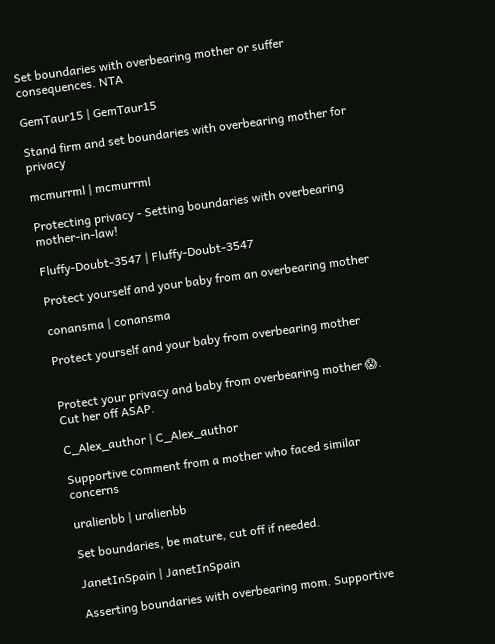Set boundaries with overbearing mother or suffer consequences. NTA

GemTaur15 | GemTaur15

Stand firm and set boundaries with overbearing mother for privacy

mcmurrml | mcmurrml

Protecting privacy - Setting boundaries with overbearing mother-in-law!

Fluffy-Doubt-3547 | Fluffy-Doubt-3547

Protect yourself and your baby from an overbearing mother

conansma | conansma

Protect yourself and your baby from overbearing mother


Protect your privacy and baby from overbearing mother 😱. Cut her off ASAP.

C_Alex_author | C_Alex_author

Supportive comment from a mother who faced similar concerns

uralienbb | uralienbb

Set boundaries, be mature, cut off if needed.

JanetInSpain | JanetInSpain

Asserting boundaries with overbearing mom. Supportive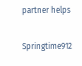partner helps

Springtime912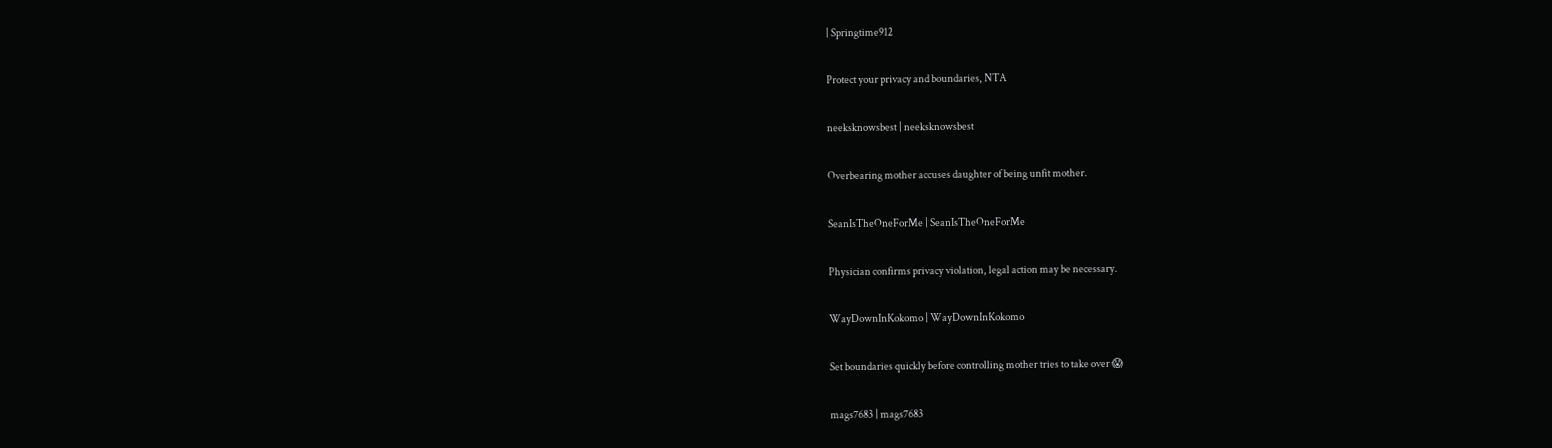| Springtime912

Protect your privacy and boundaries, NTA

neeksknowsbest | neeksknowsbest

Overbearing mother accuses daughter of being unfit mother.

SeanIsTheOneForMe | SeanIsTheOneForMe

Physician confirms privacy violation, legal action may be necessary.

WayDownInKokomo | WayDownInKokomo

Set boundaries quickly before controlling mother tries to take over 😱

mags7683 | mags7683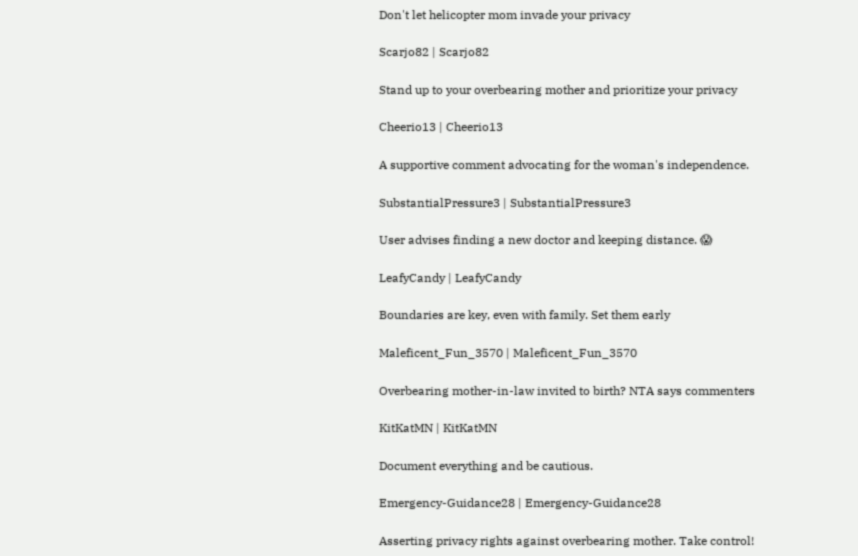Don't let helicopter mom invade your privacy

Scarjo82 | Scarjo82

Stand up to your overbearing mother and prioritize your privacy

Cheerio13 | Cheerio13

A supportive comment advocating for the woman's independence.

SubstantialPressure3 | SubstantialPressure3

User advises finding a new doctor and keeping distance. 😱

LeafyCandy | LeafyCandy

Boundaries are key, even with family. Set them early

Maleficent_Fun_3570 | Maleficent_Fun_3570

Overbearing mother-in-law invited to birth? NTA says commenters

KitKatMN | KitKatMN

Document everything and be cautious.

Emergency-Guidance28 | Emergency-Guidance28

Asserting privacy rights against overbearing mother. Take control!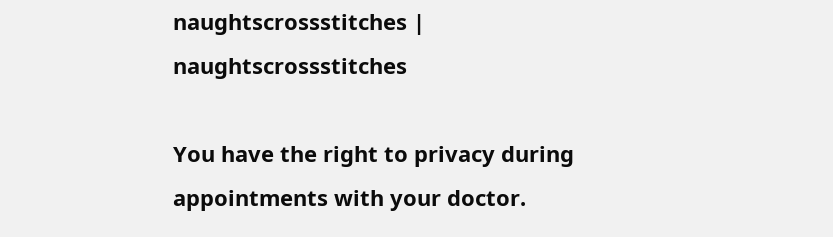naughtscrossstitches | naughtscrossstitches

You have the right to privacy during appointments with your doctor.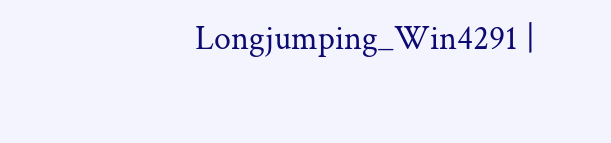Longjumping_Win4291 |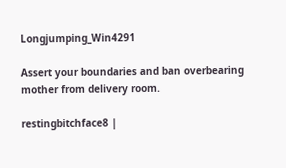Longjumping_Win4291

Assert your boundaries and ban overbearing mother from delivery room.

restingbitchface8 |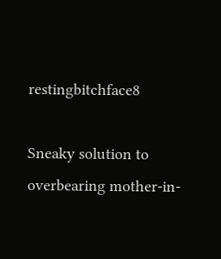restingbitchface8

Sneaky solution to overbearing mother-in-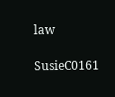law

SusieC0161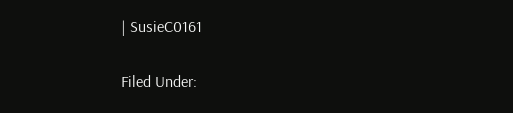| SusieC0161

Filed Under: